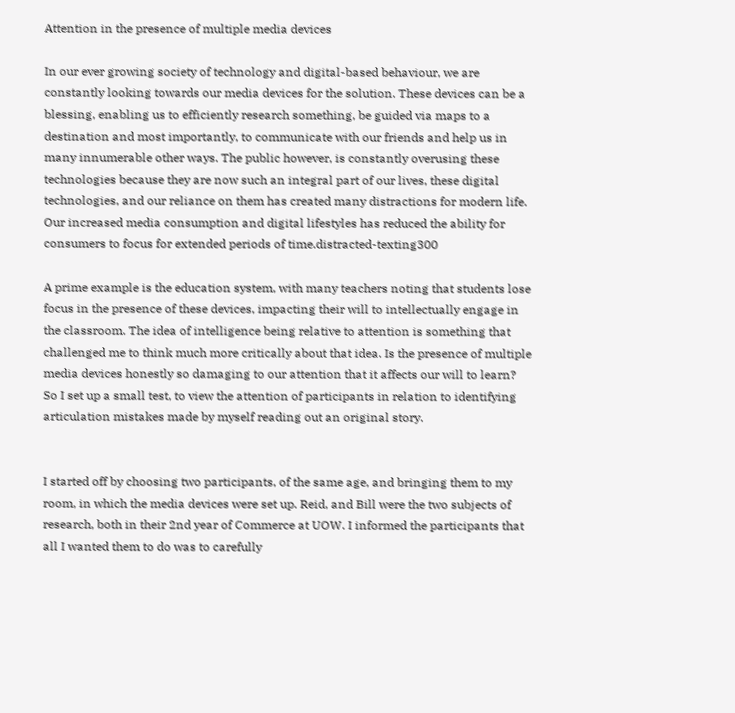Attention in the presence of multiple media devices

In our ever growing society of technology and digital-based behaviour, we are constantly looking towards our media devices for the solution. These devices can be a blessing, enabling us to efficiently research something, be guided via maps to a destination and most importantly, to communicate with our friends and help us in many innumerable other ways. The public however, is constantly overusing these technologies because they are now such an integral part of our lives, these digital technologies, and our reliance on them has created many distractions for modern life. Our increased media consumption and digital lifestyles has reduced the ability for consumers to focus for extended periods of time.distracted-texting300

A prime example is the education system, with many teachers noting that students lose focus in the presence of these devices, impacting their will to intellectually engage in the classroom. The idea of intelligence being relative to attention is something that challenged me to think much more critically about that idea. Is the presence of multiple media devices honestly so damaging to our attention that it affects our will to learn? So I set up a small test, to view the attention of participants in relation to identifying articulation mistakes made by myself reading out an original story.


I started off by choosing two participants, of the same age, and bringing them to my room, in which the media devices were set up. Reid, and Bill were the two subjects of research, both in their 2nd year of Commerce at UOW. I informed the participants that all I wanted them to do was to carefully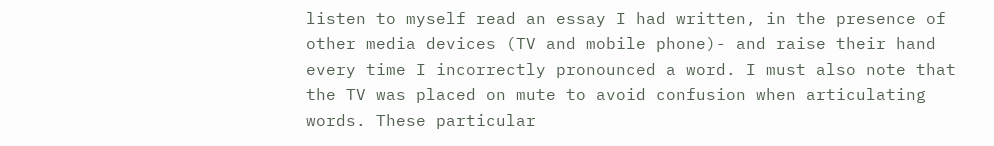listen to myself read an essay I had written, in the presence of other media devices (TV and mobile phone)- and raise their hand every time I incorrectly pronounced a word. I must also note that the TV was placed on mute to avoid confusion when articulating words. These particular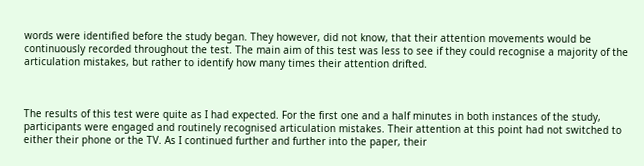words were identified before the study began. They however, did not know, that their attention movements would be continuously recorded throughout the test. The main aim of this test was less to see if they could recognise a majority of the articulation mistakes, but rather to identify how many times their attention drifted.



The results of this test were quite as I had expected. For the first one and a half minutes in both instances of the study, participants were engaged and routinely recognised articulation mistakes. Their attention at this point had not switched to either their phone or the TV. As I continued further and further into the paper, their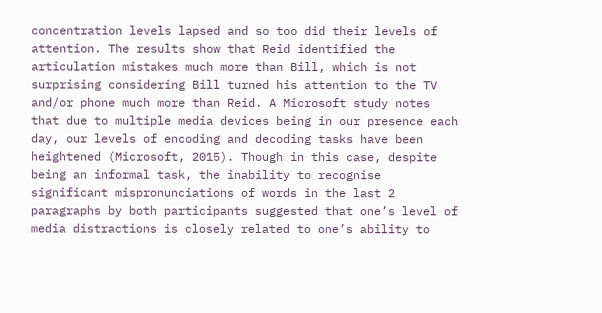concentration levels lapsed and so too did their levels of attention. The results show that Reid identified the articulation mistakes much more than Bill, which is not surprising considering Bill turned his attention to the TV and/or phone much more than Reid. A Microsoft study notes that due to multiple media devices being in our presence each day, our levels of encoding and decoding tasks have been heightened (Microsoft, 2015). Though in this case, despite being an informal task, the inability to recognise significant mispronunciations of words in the last 2 paragraphs by both participants suggested that one’s level of media distractions is closely related to one’s ability to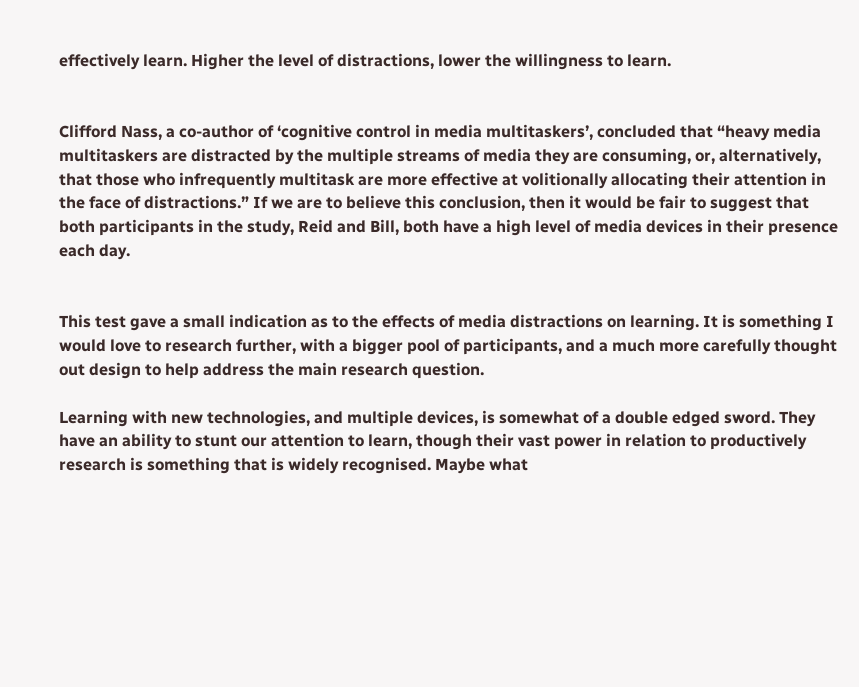effectively learn. Higher the level of distractions, lower the willingness to learn.


Clifford Nass, a co-author of ‘cognitive control in media multitaskers’, concluded that “heavy media multitaskers are distracted by the multiple streams of media they are consuming, or, alternatively, that those who infrequently multitask are more effective at volitionally allocating their attention in the face of distractions.” If we are to believe this conclusion, then it would be fair to suggest that both participants in the study, Reid and Bill, both have a high level of media devices in their presence each day.


This test gave a small indication as to the effects of media distractions on learning. It is something I would love to research further, with a bigger pool of participants, and a much more carefully thought out design to help address the main research question.

Learning with new technologies, and multiple devices, is somewhat of a double edged sword. They have an ability to stunt our attention to learn, though their vast power in relation to productively research is something that is widely recognised. Maybe what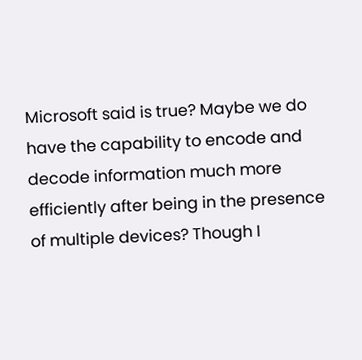Microsoft said is true? Maybe we do have the capability to encode and decode information much more efficiently after being in the presence of multiple devices? Though I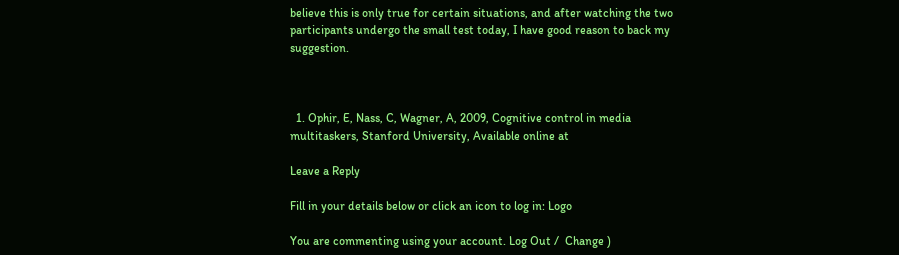believe this is only true for certain situations, and after watching the two participants undergo the small test today, I have good reason to back my suggestion.



  1. Ophir, E, Nass, C, Wagner, A, 2009, Cognitive control in media multitaskers, Stanford University, Available online at

Leave a Reply

Fill in your details below or click an icon to log in: Logo

You are commenting using your account. Log Out /  Change )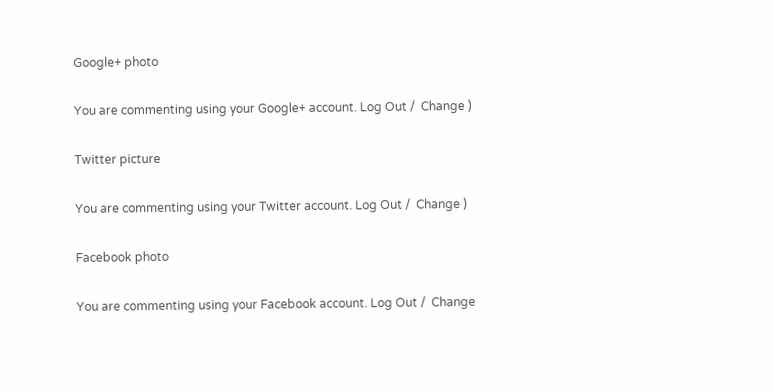Google+ photo

You are commenting using your Google+ account. Log Out /  Change )

Twitter picture

You are commenting using your Twitter account. Log Out /  Change )

Facebook photo

You are commenting using your Facebook account. Log Out /  Change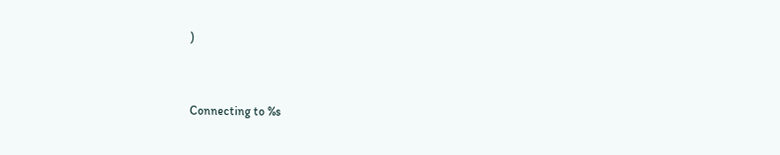)


Connecting to %s